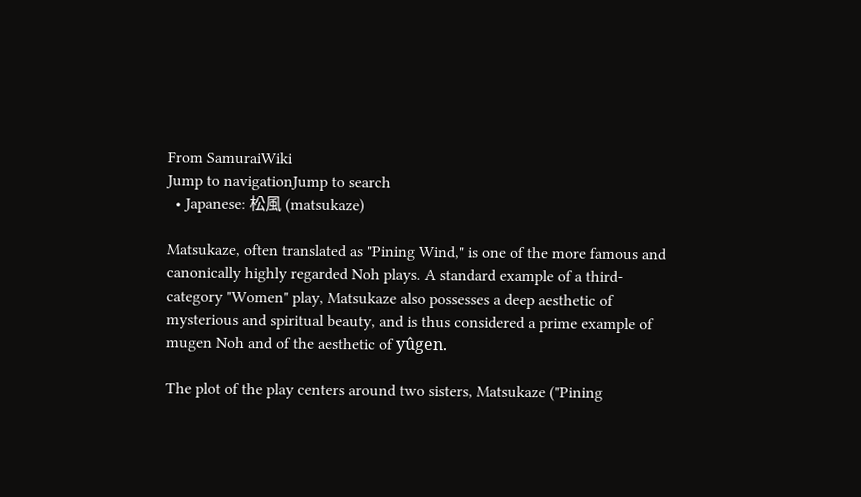From SamuraiWiki
Jump to navigationJump to search
  • Japanese: 松風 (matsukaze)

Matsukaze, often translated as "Pining Wind," is one of the more famous and canonically highly regarded Noh plays. A standard example of a third-category "Women" play, Matsukaze also possesses a deep aesthetic of mysterious and spiritual beauty, and is thus considered a prime example of mugen Noh and of the aesthetic of yûgen.

The plot of the play centers around two sisters, Matsukaze ("Pining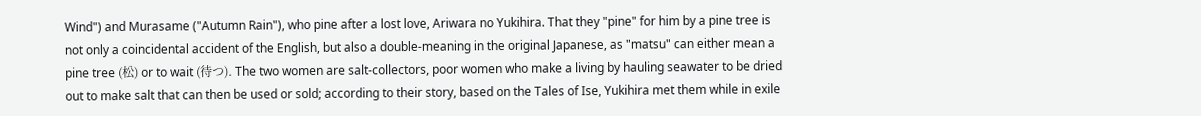Wind") and Murasame ("Autumn Rain"), who pine after a lost love, Ariwara no Yukihira. That they "pine" for him by a pine tree is not only a coincidental accident of the English, but also a double-meaning in the original Japanese, as "matsu" can either mean a pine tree (松) or to wait (待つ). The two women are salt-collectors, poor women who make a living by hauling seawater to be dried out to make salt that can then be used or sold; according to their story, based on the Tales of Ise, Yukihira met them while in exile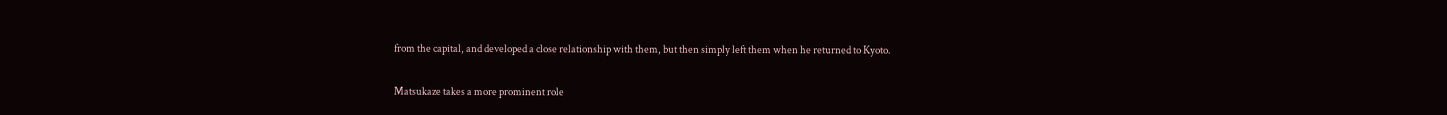from the capital, and developed a close relationship with them, but then simply left them when he returned to Kyoto.

Matsukaze takes a more prominent role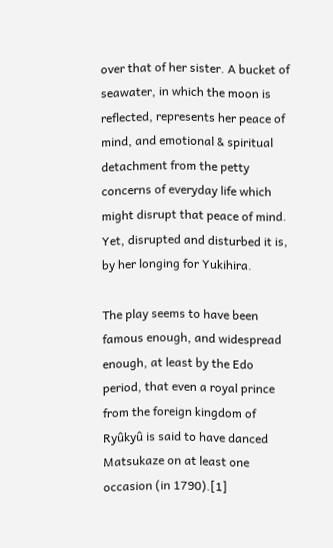over that of her sister. A bucket of seawater, in which the moon is reflected, represents her peace of mind, and emotional & spiritual detachment from the petty concerns of everyday life which might disrupt that peace of mind. Yet, disrupted and disturbed it is, by her longing for Yukihira.

The play seems to have been famous enough, and widespread enough, at least by the Edo period, that even a royal prince from the foreign kingdom of Ryûkyû is said to have danced Matsukaze on at least one occasion (in 1790).[1]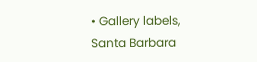• Gallery labels, Santa Barbara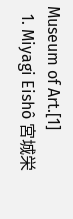Museum of Art.[1]
  1. Miyagi Eishô 宮城栄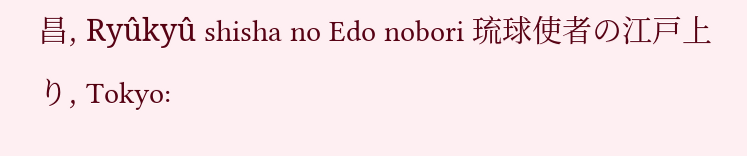昌, Ryûkyû shisha no Edo nobori 琉球使者の江戸上り, Tokyo: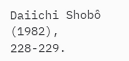Daiichi Shobô (1982), 228-229.